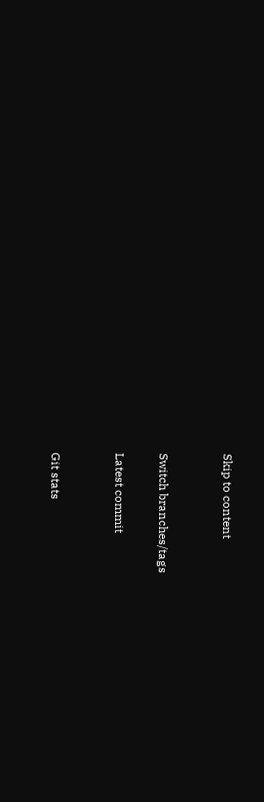Skip to content


Switch branches/tags

Latest commit


Git stats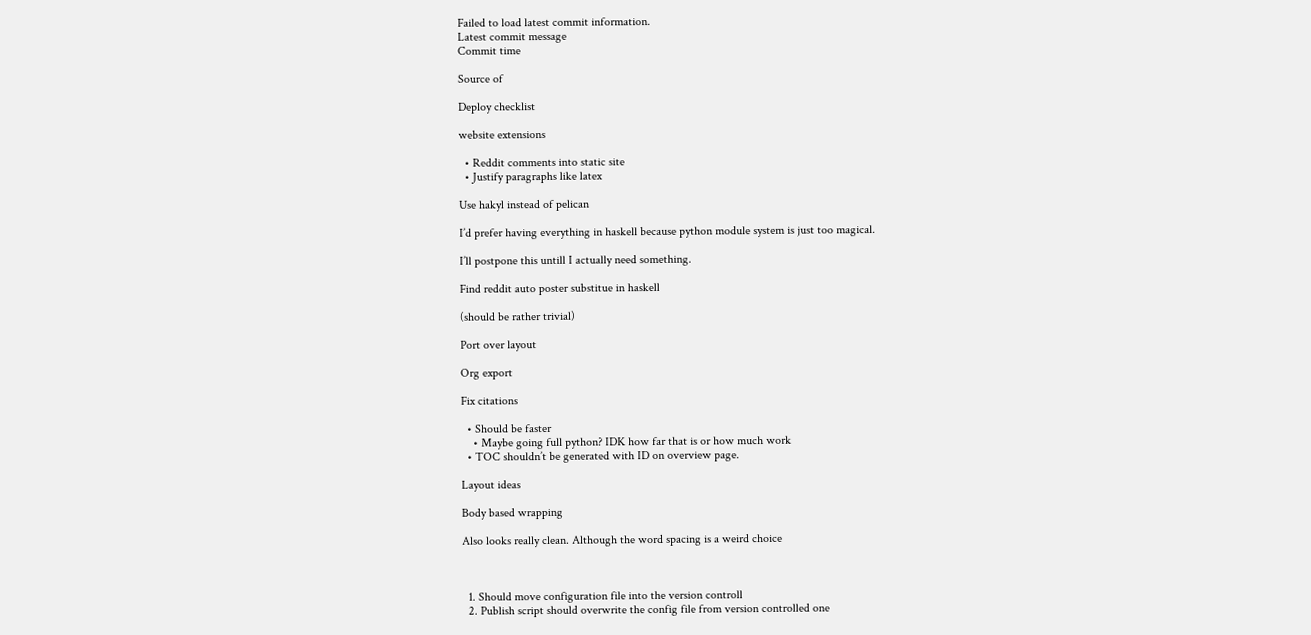Failed to load latest commit information.
Latest commit message
Commit time

Source of

Deploy checklist

website extensions

  • Reddit comments into static site
  • Justify paragraphs like latex

Use hakyl instead of pelican

I’d prefer having everything in haskell because python module system is just too magical.

I’ll postpone this untill I actually need something.

Find reddit auto poster substitue in haskell

(should be rather trivial)

Port over layout

Org export

Fix citations

  • Should be faster
    • Maybe going full python? IDK how far that is or how much work
  • TOC shouldn’t be generated with ID on overview page.

Layout ideas

Body based wrapping

Also looks really clean. Although the word spacing is a weird choice



  1. Should move configuration file into the version controll
  2. Publish script should overwrite the config file from version controlled one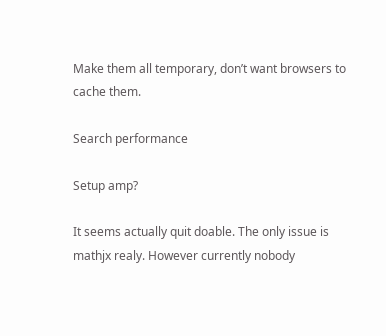Make them all temporary, don’t want browsers to cache them.

Search performance

Setup amp?

It seems actually quit doable. The only issue is mathjx realy. However currently nobody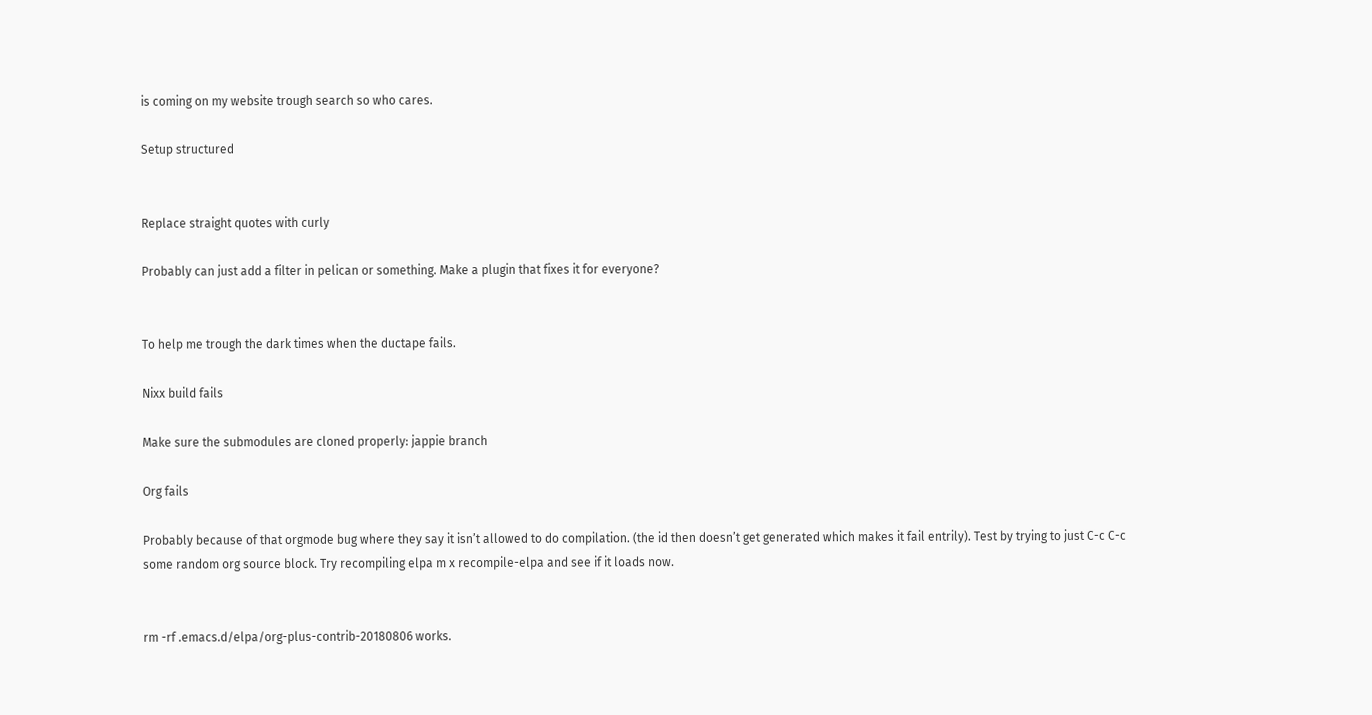is coming on my website trough search so who cares.

Setup structured


Replace straight quotes with curly

Probably can just add a filter in pelican or something. Make a plugin that fixes it for everyone?


To help me trough the dark times when the ductape fails.

Nixx build fails

Make sure the submodules are cloned properly: jappie branch

Org fails

Probably because of that orgmode bug where they say it isn’t allowed to do compilation. (the id then doesn’t get generated which makes it fail entrily). Test by trying to just C-c C-c some random org source block. Try recompiling elpa m x recompile-elpa and see if it loads now.


rm -rf .emacs.d/elpa/org-plus-contrib-20180806 works.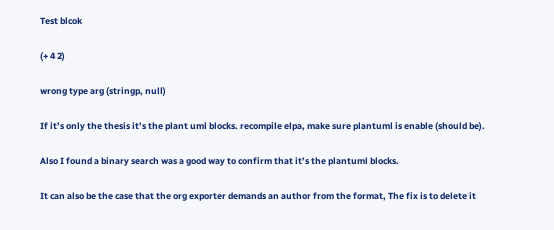Test blcok

(+ 4 2)

wrong type arg (stringp, null)

If it’s only the thesis it’s the plant uml blocks. recompile elpa, make sure plantuml is enable (should be).

Also I found a binary search was a good way to confirm that it’s the plantuml blocks.

It can also be the case that the org exporter demands an author from the format, The fix is to delete it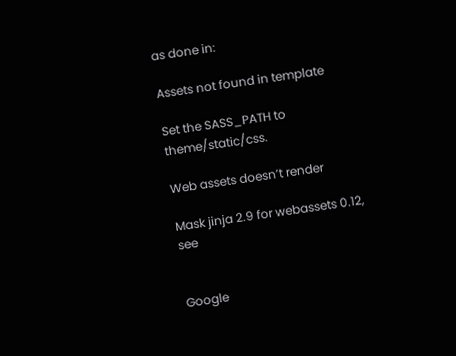as done in:

Assets not found in template

Set the SASS_PATH to theme/static/css.

Web assets doesn’t render

Mask jinja 2.9 for webassets 0.12, see


Google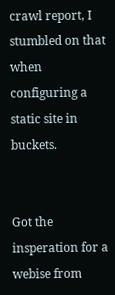crawl report, I stumbled on that when configuring a static site in buckets.


Got the insperation for a webise from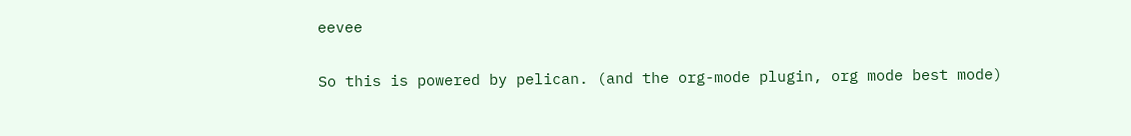eevee

So this is powered by pelican. (and the org-mode plugin, org mode best mode)